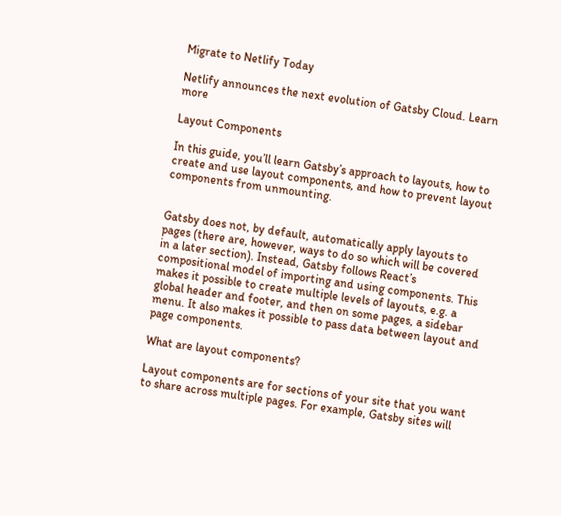Migrate to Netlify Today

Netlify announces the next evolution of Gatsby Cloud. Learn more

Layout Components

In this guide, you’ll learn Gatsby’s approach to layouts, how to create and use layout components, and how to prevent layout components from unmounting.


Gatsby does not, by default, automatically apply layouts to pages (there are, however, ways to do so which will be covered in a later section). Instead, Gatsby follows React’s compositional model of importing and using components. This makes it possible to create multiple levels of layouts, e.g. a global header and footer, and then on some pages, a sidebar menu. It also makes it possible to pass data between layout and page components.

What are layout components?

Layout components are for sections of your site that you want to share across multiple pages. For example, Gatsby sites will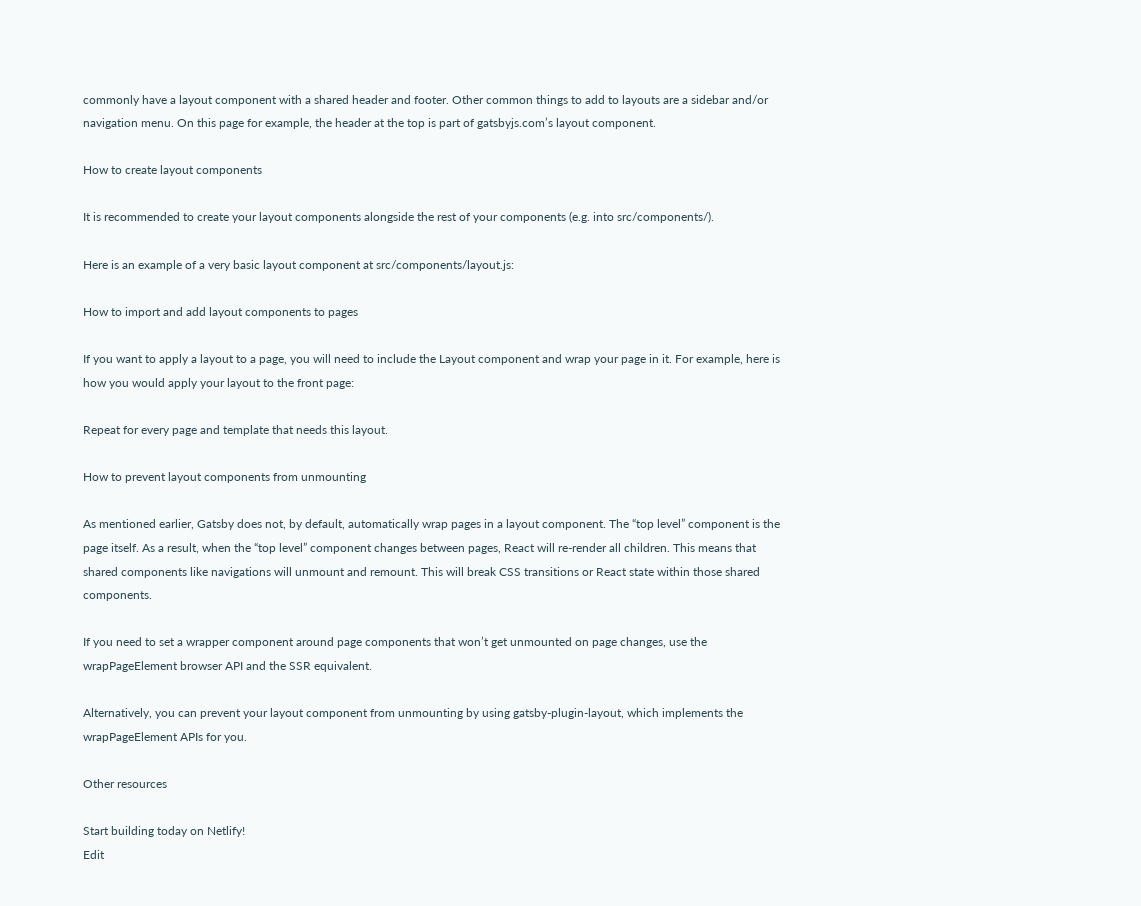commonly have a layout component with a shared header and footer. Other common things to add to layouts are a sidebar and/or navigation menu. On this page for example, the header at the top is part of gatsbyjs.com’s layout component.

How to create layout components

It is recommended to create your layout components alongside the rest of your components (e.g. into src/components/).

Here is an example of a very basic layout component at src/components/layout.js:

How to import and add layout components to pages

If you want to apply a layout to a page, you will need to include the Layout component and wrap your page in it. For example, here is how you would apply your layout to the front page:

Repeat for every page and template that needs this layout.

How to prevent layout components from unmounting

As mentioned earlier, Gatsby does not, by default, automatically wrap pages in a layout component. The “top level” component is the page itself. As a result, when the “top level” component changes between pages, React will re-render all children. This means that shared components like navigations will unmount and remount. This will break CSS transitions or React state within those shared components.

If you need to set a wrapper component around page components that won’t get unmounted on page changes, use the wrapPageElement browser API and the SSR equivalent.

Alternatively, you can prevent your layout component from unmounting by using gatsby-plugin-layout, which implements the wrapPageElement APIs for you.

Other resources

Start building today on Netlify!
Edit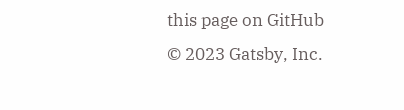this page on GitHub
© 2023 Gatsby, Inc.